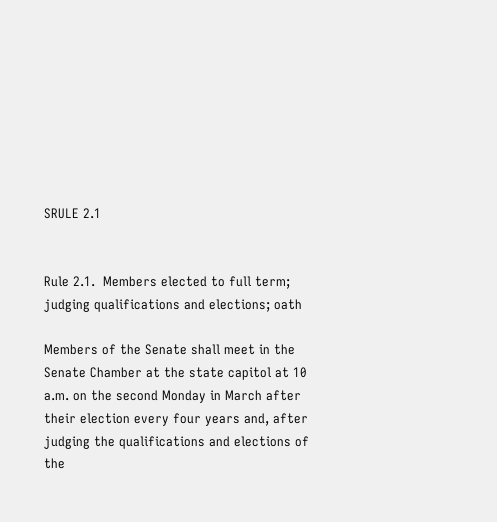SRULE 2.1


Rule 2.1.  Members elected to full term; judging qualifications and elections; oath

Members of the Senate shall meet in the Senate Chamber at the state capitol at 10 a.m. on the second Monday in March after their election every four years and, after judging the qualifications and elections of the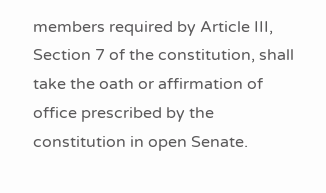members required by Article III, Section 7 of the constitution, shall take the oath or affirmation of office prescribed by the constitution in open Senate.